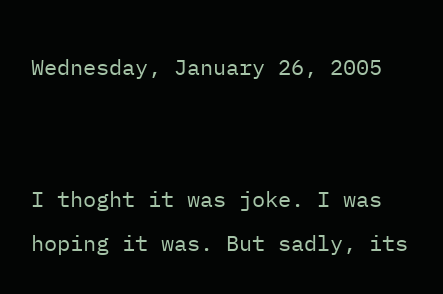Wednesday, January 26, 2005


I thoght it was joke. I was hoping it was. But sadly, its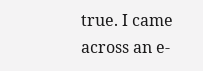true. I came across an e-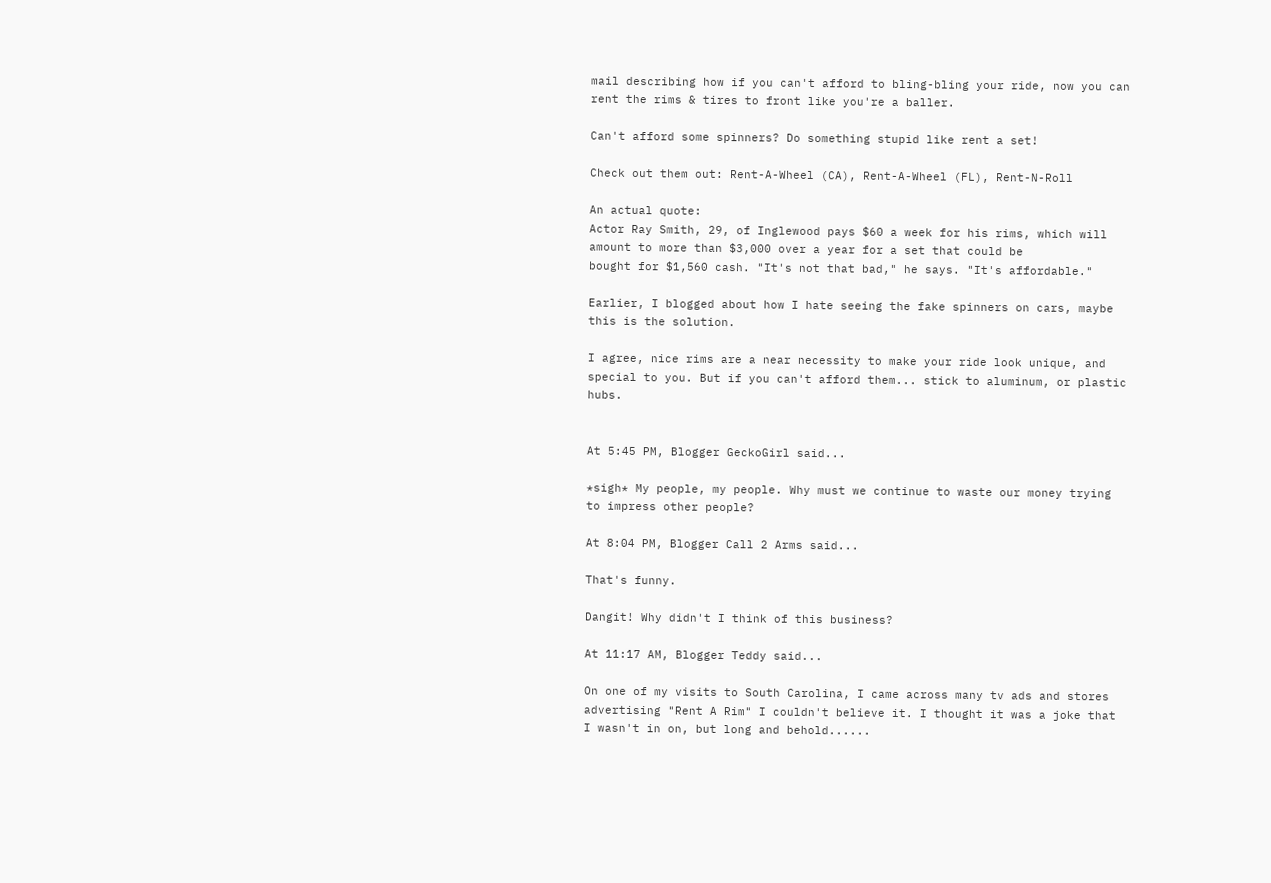mail describing how if you can't afford to bling-bling your ride, now you can rent the rims & tires to front like you're a baller.

Can't afford some spinners? Do something stupid like rent a set!

Check out them out: Rent-A-Wheel (CA), Rent-A-Wheel (FL), Rent-N-Roll

An actual quote:
Actor Ray Smith, 29, of Inglewood pays $60 a week for his rims, which will amount to more than $3,000 over a year for a set that could be
bought for $1,560 cash. "It's not that bad," he says. "It's affordable."

Earlier, I blogged about how I hate seeing the fake spinners on cars, maybe this is the solution.

I agree, nice rims are a near necessity to make your ride look unique, and special to you. But if you can't afford them... stick to aluminum, or plastic hubs.


At 5:45 PM, Blogger GeckoGirl said...

*sigh* My people, my people. Why must we continue to waste our money trying to impress other people?

At 8:04 PM, Blogger Call 2 Arms said...

That's funny.

Dangit! Why didn't I think of this business?

At 11:17 AM, Blogger Teddy said...

On one of my visits to South Carolina, I came across many tv ads and stores advertising "Rent A Rim" I couldn't believe it. I thought it was a joke that I wasn't in on, but long and behold......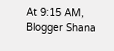At 9:15 AM, Blogger Shana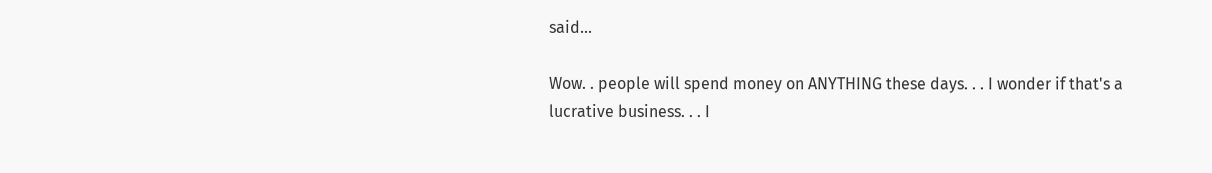said...

Wow. . people will spend money on ANYTHING these days. . . I wonder if that's a lucrative business. . . I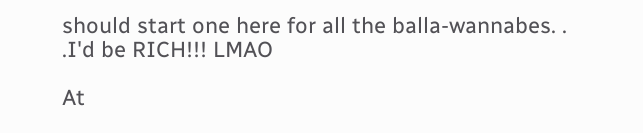should start one here for all the balla-wannabes. . .I'd be RICH!!! LMAO

At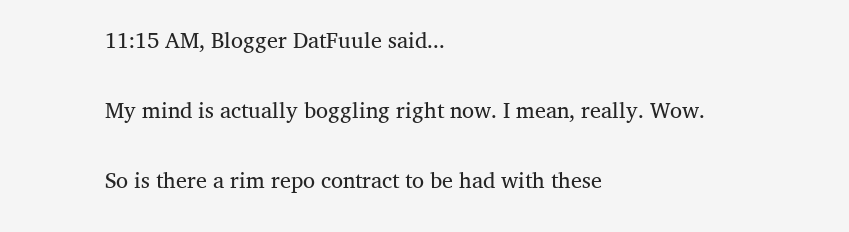11:15 AM, Blogger DatFuule said...

My mind is actually boggling right now. I mean, really. Wow.

So is there a rim repo contract to be had with these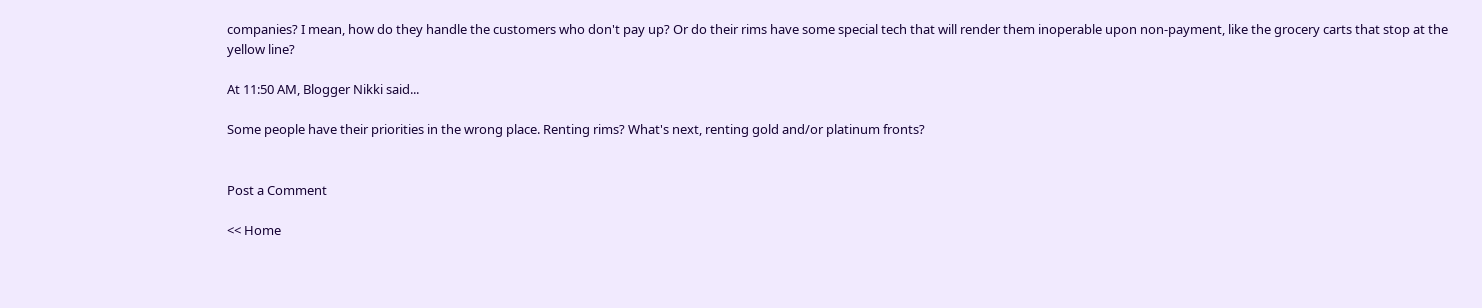companies? I mean, how do they handle the customers who don't pay up? Or do their rims have some special tech that will render them inoperable upon non-payment, like the grocery carts that stop at the yellow line?

At 11:50 AM, Blogger Nikki said...

Some people have their priorities in the wrong place. Renting rims? What's next, renting gold and/or platinum fronts?


Post a Comment

<< Home